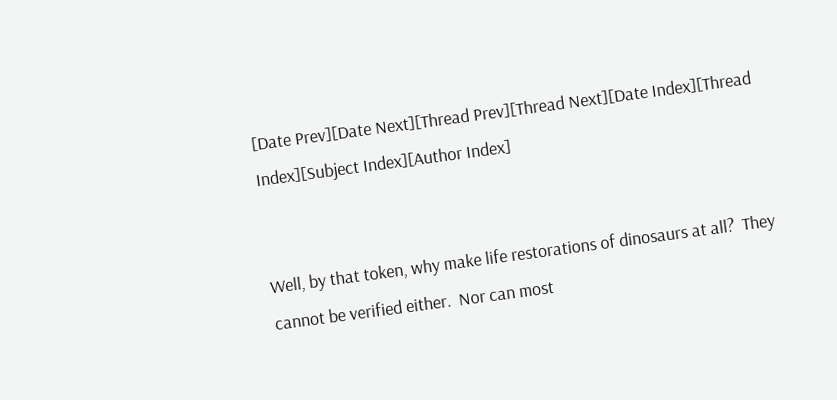[Date Prev][Date Next][Thread Prev][Thread Next][Date Index][Thread Index][Subject Index][Author Index]


Well, by that token, why make life restorations of dinosaurs at all?  They
cannot be verified either.  Nor can most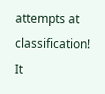attempts at classification!  It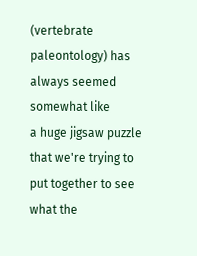(vertebrate paleontology) has always seemed somewhat like
a huge jigsaw puzzle that we're trying to put together to see what the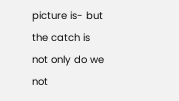picture is- but the catch is not only do we not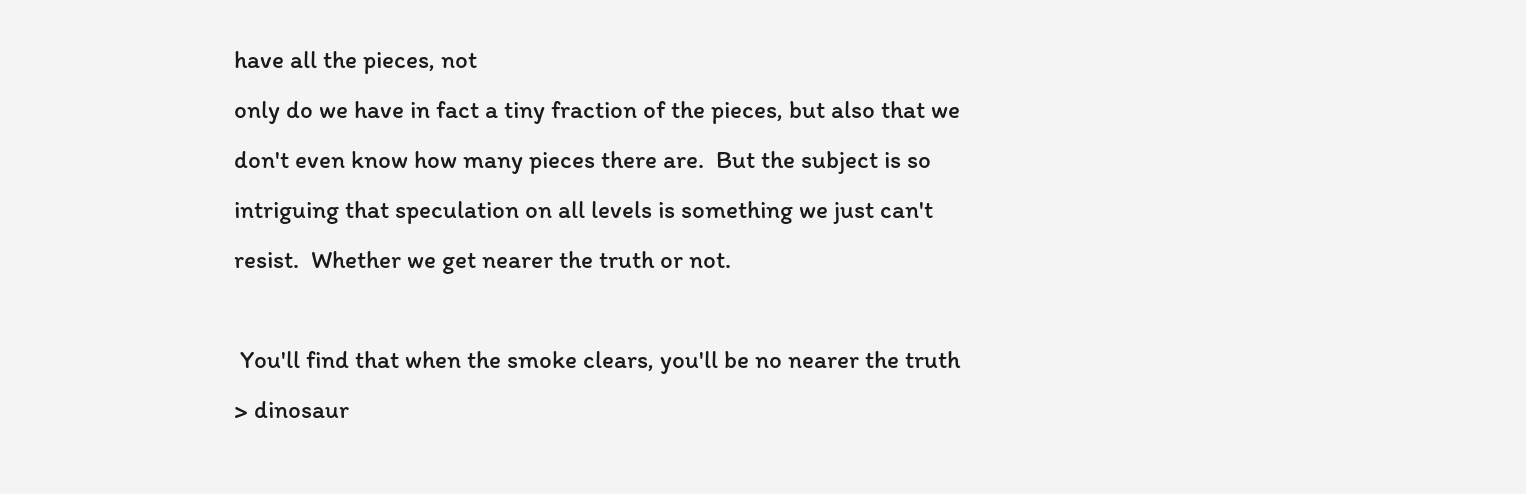have all the pieces, not
only do we have in fact a tiny fraction of the pieces, but also that we
don't even know how many pieces there are.  But the subject is so
intriguing that speculation on all levels is something we just can't
resist.  Whether we get nearer the truth or not.

 You'll find that when the smoke clears, you'll be no nearer the truth
> dinosaur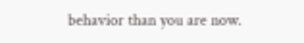behavior than you are now.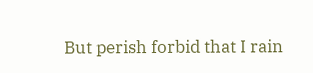But perish forbid that I rain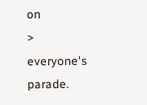on
> everyone's parade.